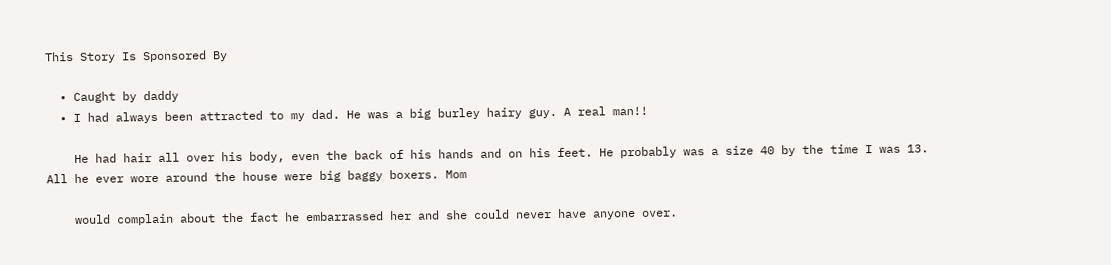This Story Is Sponsored By

  • Caught by daddy
  • I had always been attracted to my dad. He was a big burley hairy guy. A real man!!

    He had hair all over his body, even the back of his hands and on his feet. He probably was a size 40 by the time I was 13. All he ever wore around the house were big baggy boxers. Mom

    would complain about the fact he embarrassed her and she could never have anyone over.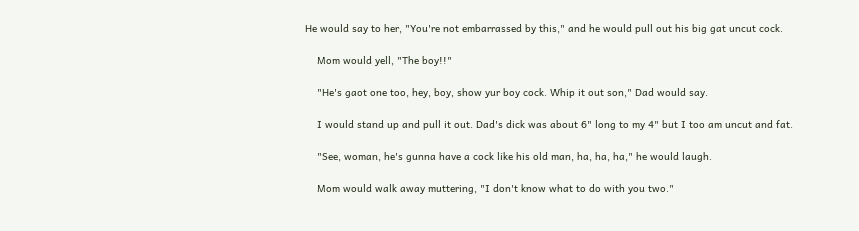He would say to her, "You're not embarrassed by this," and he would pull out his big gat uncut cock.

    Mom would yell, "The boy!!"

    "He's gaot one too, hey, boy, show yur boy cock. Whip it out son," Dad would say.

    I would stand up and pull it out. Dad's dick was about 6" long to my 4" but I too am uncut and fat.

    "See, woman, he's gunna have a cock like his old man, ha, ha, ha," he would laugh.

    Mom would walk away muttering, "I don't know what to do with you two."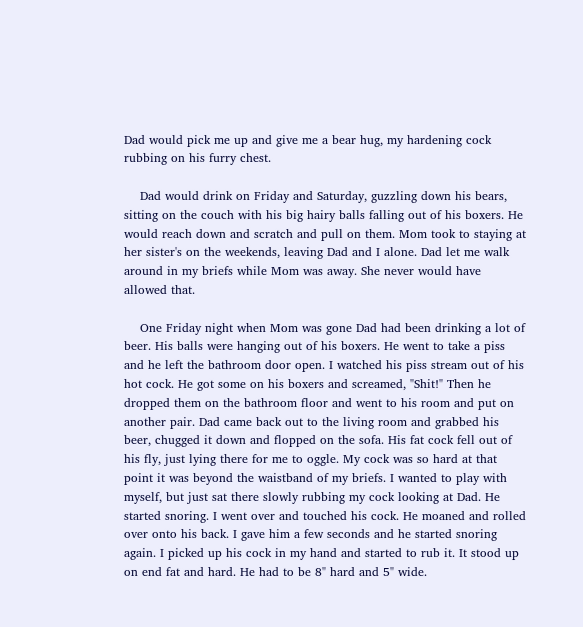Dad would pick me up and give me a bear hug, my hardening cock rubbing on his furry chest.

    Dad would drink on Friday and Saturday, guzzling down his bears, sitting on the couch with his big hairy balls falling out of his boxers. He would reach down and scratch and pull on them. Mom took to staying at her sister's on the weekends, leaving Dad and I alone. Dad let me walk around in my briefs while Mom was away. She never would have allowed that.

    One Friday night when Mom was gone Dad had been drinking a lot of beer. His balls were hanging out of his boxers. He went to take a piss and he left the bathroom door open. I watched his piss stream out of his hot cock. He got some on his boxers and screamed, "Shit!" Then he dropped them on the bathroom floor and went to his room and put on another pair. Dad came back out to the living room and grabbed his beer, chugged it down and flopped on the sofa. His fat cock fell out of his fly, just lying there for me to oggle. My cock was so hard at that point it was beyond the waistband of my briefs. I wanted to play with myself, but just sat there slowly rubbing my cock looking at Dad. He started snoring. I went over and touched his cock. He moaned and rolled over onto his back. I gave him a few seconds and he started snoring again. I picked up his cock in my hand and started to rub it. It stood up on end fat and hard. He had to be 8" hard and 5" wide.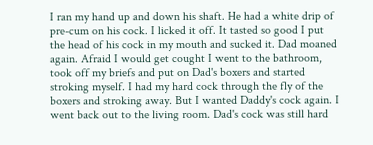I ran my hand up and down his shaft. He had a white drip of pre-cum on his cock. I licked it off. It tasted so good I put the head of his cock in my mouth and sucked it. Dad moaned again. Afraid I would get cought I went to the bathroom, took off my briefs and put on Dad's boxers and started stroking myself. I had my hard cock through the fly of the boxers and stroking away. But I wanted Daddy's cock again. I went back out to the living room. Dad's cock was still hard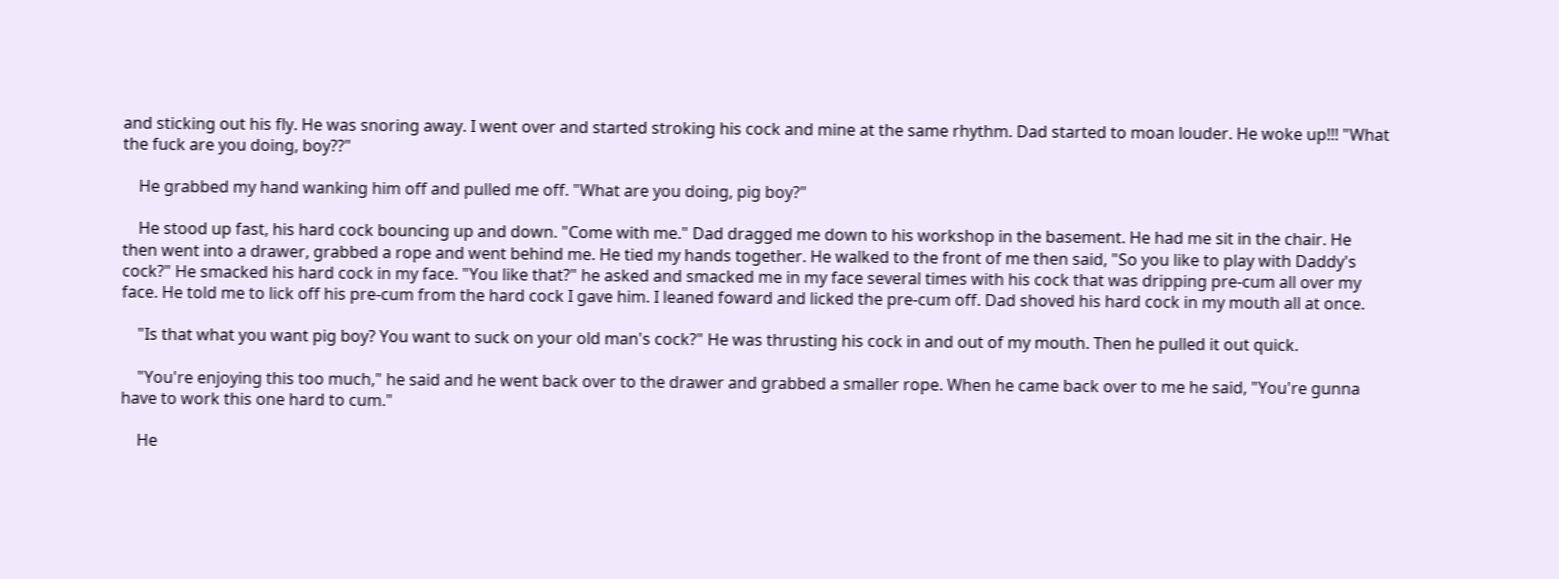and sticking out his fly. He was snoring away. I went over and started stroking his cock and mine at the same rhythm. Dad started to moan louder. He woke up!!! "What the fuck are you doing, boy??"

    He grabbed my hand wanking him off and pulled me off. "What are you doing, pig boy?"

    He stood up fast, his hard cock bouncing up and down. "Come with me." Dad dragged me down to his workshop in the basement. He had me sit in the chair. He then went into a drawer, grabbed a rope and went behind me. He tied my hands together. He walked to the front of me then said, "So you like to play with Daddy's cock?" He smacked his hard cock in my face. "You like that?" he asked and smacked me in my face several times with his cock that was dripping pre-cum all over my face. He told me to lick off his pre-cum from the hard cock I gave him. I leaned foward and licked the pre-cum off. Dad shoved his hard cock in my mouth all at once.

    "Is that what you want pig boy? You want to suck on your old man's cock?" He was thrusting his cock in and out of my mouth. Then he pulled it out quick.

    "You're enjoying this too much," he said and he went back over to the drawer and grabbed a smaller rope. When he came back over to me he said, "You're gunna have to work this one hard to cum."

    He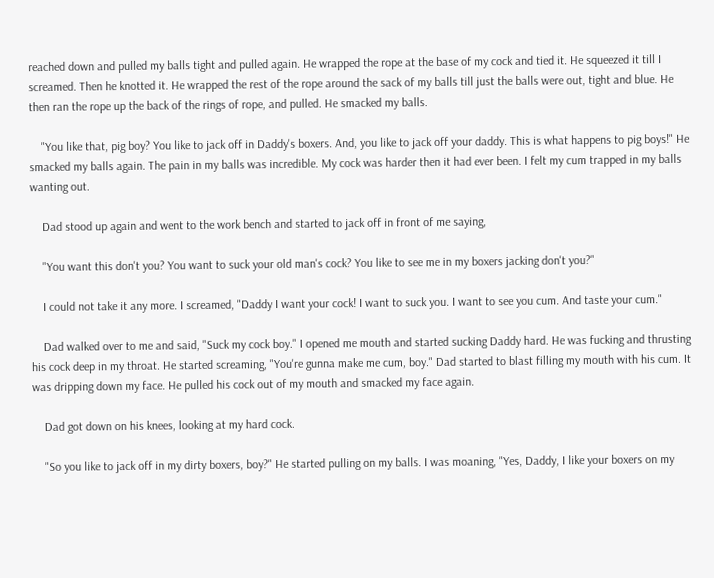reached down and pulled my balls tight and pulled again. He wrapped the rope at the base of my cock and tied it. He squeezed it till I screamed. Then he knotted it. He wrapped the rest of the rope around the sack of my balls till just the balls were out, tight and blue. He then ran the rope up the back of the rings of rope, and pulled. He smacked my balls.

    "You like that, pig boy? You like to jack off in Daddy's boxers. And, you like to jack off your daddy. This is what happens to pig boys!" He smacked my balls again. The pain in my balls was incredible. My cock was harder then it had ever been. I felt my cum trapped in my balls wanting out.

    Dad stood up again and went to the work bench and started to jack off in front of me saying,

    "You want this don't you? You want to suck your old man's cock? You like to see me in my boxers jacking don't you?"

    I could not take it any more. I screamed, "Daddy I want your cock! I want to suck you. I want to see you cum. And taste your cum."

    Dad walked over to me and said, "Suck my cock boy." I opened me mouth and started sucking Daddy hard. He was fucking and thrusting his cock deep in my throat. He started screaming, "You're gunna make me cum, boy." Dad started to blast filling my mouth with his cum. It was dripping down my face. He pulled his cock out of my mouth and smacked my face again.

    Dad got down on his knees, looking at my hard cock.

    "So you like to jack off in my dirty boxers, boy?" He started pulling on my balls. I was moaning, "Yes, Daddy, I like your boxers on my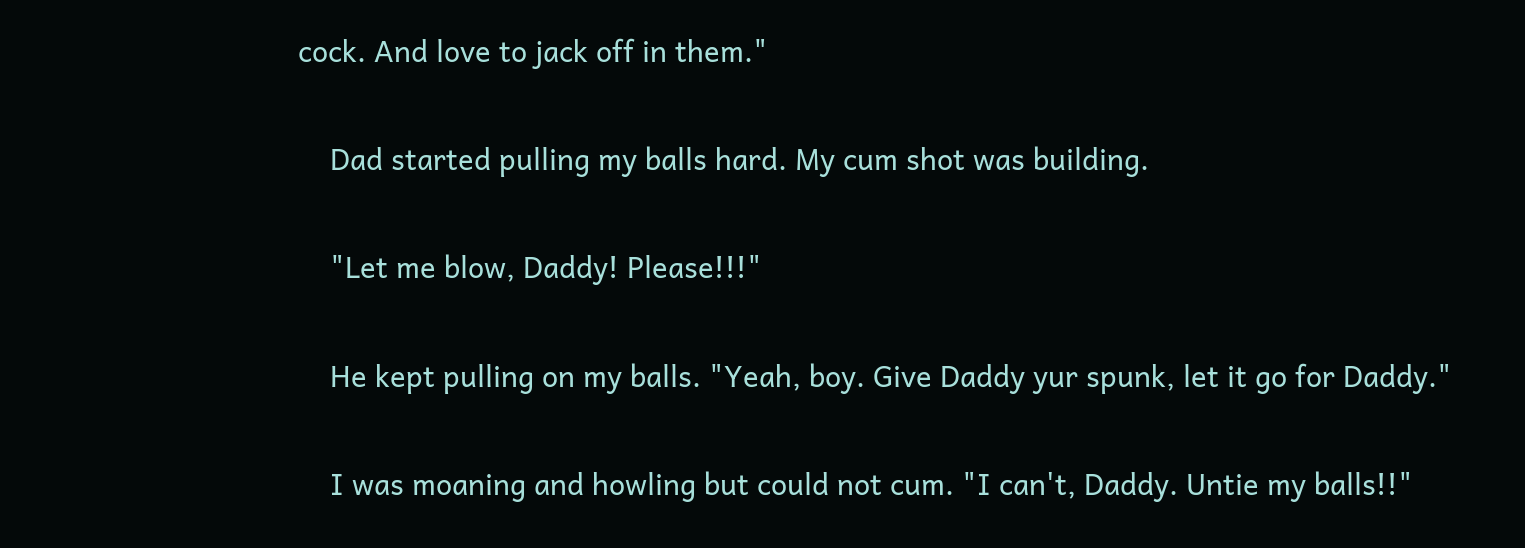cock. And love to jack off in them."

    Dad started pulling my balls hard. My cum shot was building.

    "Let me blow, Daddy! Please!!!"

    He kept pulling on my balls. "Yeah, boy. Give Daddy yur spunk, let it go for Daddy."

    I was moaning and howling but could not cum. "I can't, Daddy. Untie my balls!!"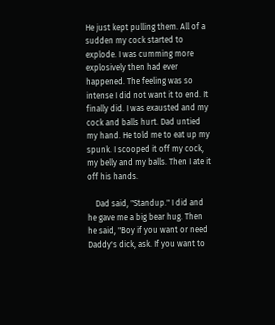He just kept pulling them. All of a sudden my cock started to explode. I was cumming more explosively then had ever happened. The feeling was so intense I did not want it to end. It finally did. I was exausted and my cock and balls hurt. Dad untied my hand. He told me to eat up my spunk. I scooped it off my cock, my belly and my balls. Then I ate it off his hands.

    Dad said, "Standup." I did and he gave me a big bear hug. Then he said, "Boy if you want or need Daddy's dick, ask. If you want to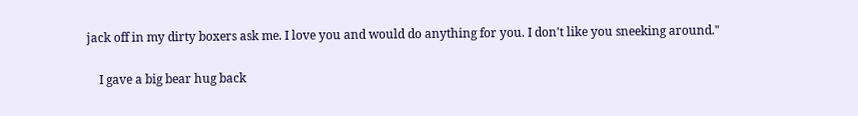jack off in my dirty boxers ask me. I love you and would do anything for you. I don't like you sneeking around."

    I gave a big bear hug back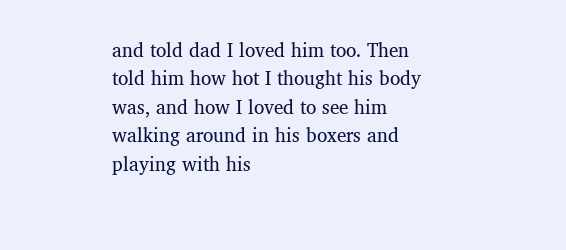and told dad I loved him too. Then told him how hot I thought his body was, and how I loved to see him walking around in his boxers and playing with his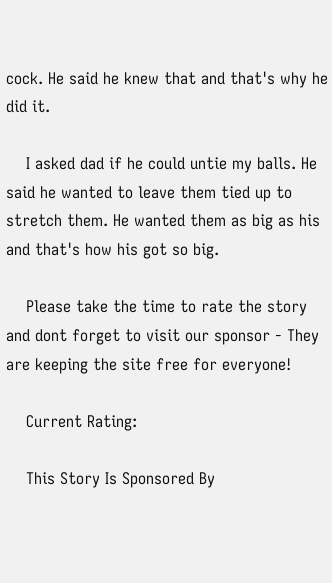cock. He said he knew that and that's why he did it.

    I asked dad if he could untie my balls. He said he wanted to leave them tied up to stretch them. He wanted them as big as his and that's how his got so big.

    Please take the time to rate the story and dont forget to visit our sponsor - They are keeping the site free for everyone!

    Current Rating:

    This Story Is Sponsored By